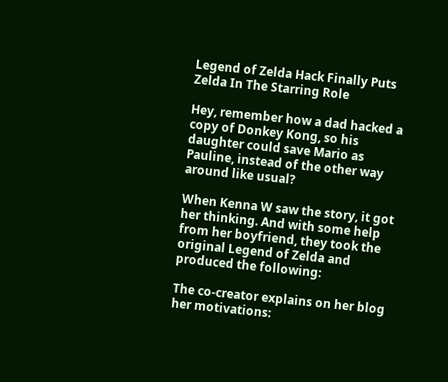Legend of Zelda Hack Finally Puts Zelda In The Starring Role

Hey, remember how a dad hacked a copy of Donkey Kong, so his daughter could save Mario as Pauline, instead of the other way around like usual?

When Kenna W saw the story, it got her thinking. And with some help from her boyfriend, they took the original Legend of Zelda and produced the following:

The co-creator explains on her blog her motivations: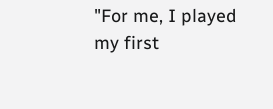"For me, I played my first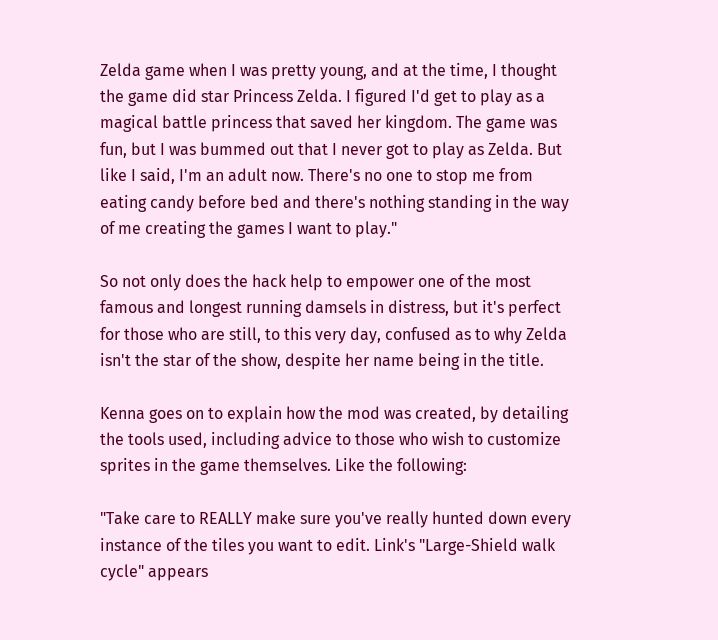Zelda game when I was pretty young, and at the time, I thought the game did star Princess Zelda. I figured I'd get to play as a magical battle princess that saved her kingdom. The game was fun, but I was bummed out that I never got to play as Zelda. But like I said, I'm an adult now. There's no one to stop me from eating candy before bed and there's nothing standing in the way of me creating the games I want to play."

So not only does the hack help to empower one of the most famous and longest running damsels in distress, but it's perfect for those who are still, to this very day, confused as to why Zelda isn't the star of the show, despite her name being in the title.

Kenna goes on to explain how the mod was created, by detailing the tools used, including advice to those who wish to customize sprites in the game themselves. Like the following:

"Take care to REALLY make sure you've really hunted down every instance of the tiles you want to edit. Link's "Large-Shield walk cycle" appears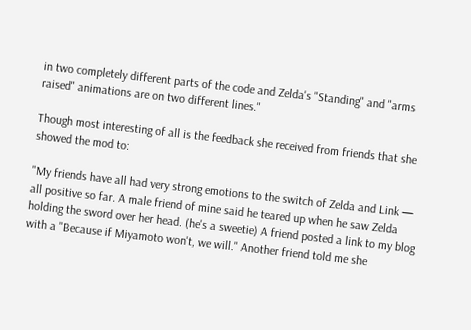in two completely different parts of the code and Zelda's "Standing" and "arms raised" animations are on two different lines."

Though most interesting of all is the feedback she received from friends that she showed the mod to:

"My friends have all had very strong emotions to the switch of Zelda and Link — all positive so far. A male friend of mine said he teared up when he saw Zelda holding the sword over her head. (he's a sweetie) A friend posted a link to my blog with a "Because if Miyamoto won't, we will." Another friend told me she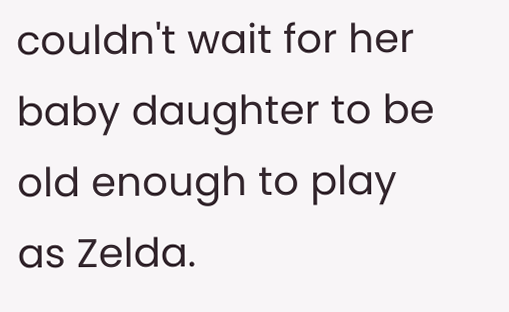couldn't wait for her baby daughter to be old enough to play as Zelda.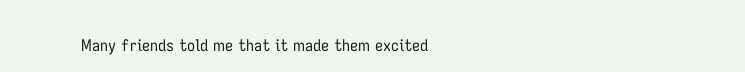Many friends told me that it made them excited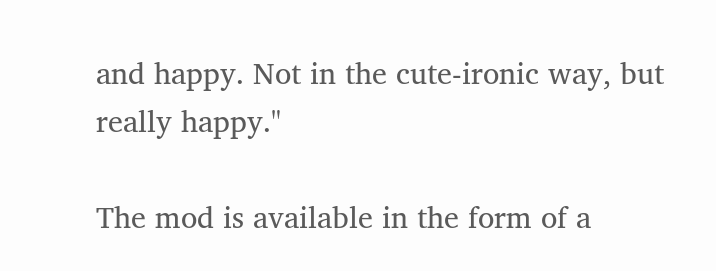and happy. Not in the cute-ironic way, but really happy."

The mod is available in the form of a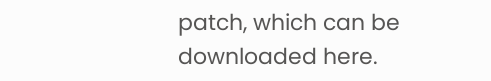patch, which can be downloaded here.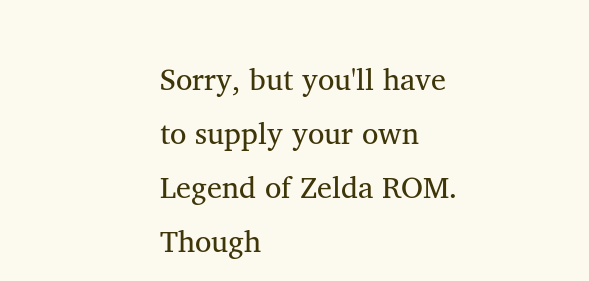Sorry, but you'll have to supply your own Legend of Zelda ROM. Though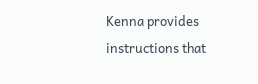Kenna provides instructions that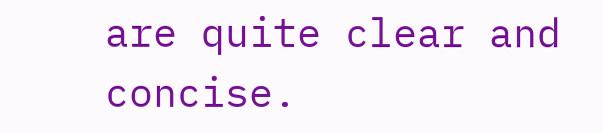are quite clear and concise.